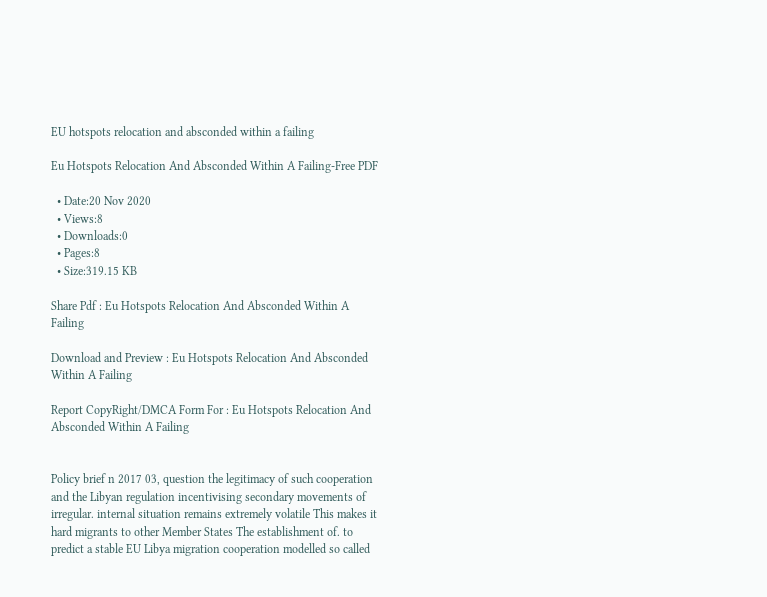EU hotspots relocation and absconded within a failing

Eu Hotspots Relocation And Absconded Within A Failing-Free PDF

  • Date:20 Nov 2020
  • Views:8
  • Downloads:0
  • Pages:8
  • Size:319.15 KB

Share Pdf : Eu Hotspots Relocation And Absconded Within A Failing

Download and Preview : Eu Hotspots Relocation And Absconded Within A Failing

Report CopyRight/DMCA Form For : Eu Hotspots Relocation And Absconded Within A Failing


Policy brief n 2017 03, question the legitimacy of such cooperation and the Libyan regulation incentivising secondary movements of irregular. internal situation remains extremely volatile This makes it hard migrants to other Member States The establishment of. to predict a stable EU Libya migration cooperation modelled so called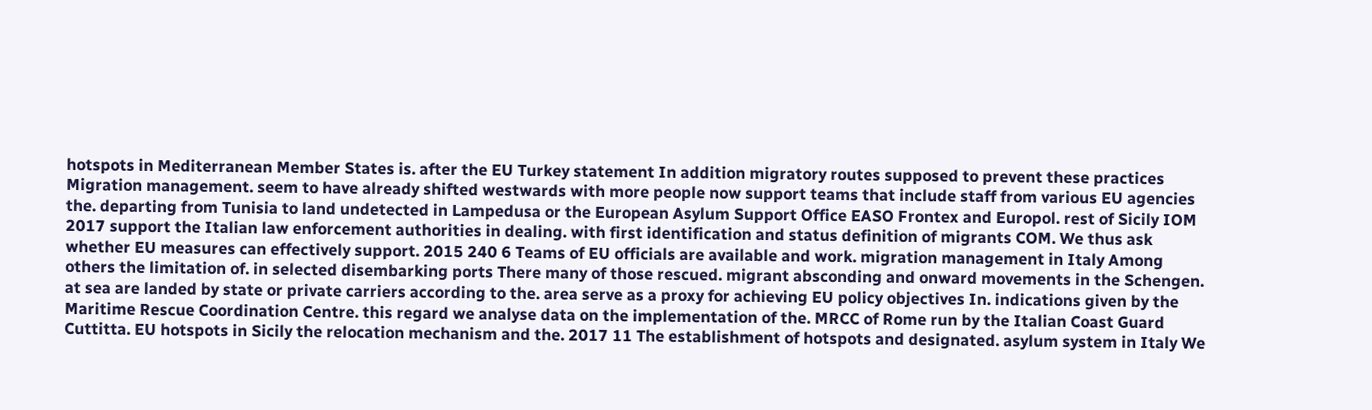hotspots in Mediterranean Member States is. after the EU Turkey statement In addition migratory routes supposed to prevent these practices Migration management. seem to have already shifted westwards with more people now support teams that include staff from various EU agencies the. departing from Tunisia to land undetected in Lampedusa or the European Asylum Support Office EASO Frontex and Europol. rest of Sicily IOM 2017 support the Italian law enforcement authorities in dealing. with first identification and status definition of migrants COM. We thus ask whether EU measures can effectively support. 2015 240 6 Teams of EU officials are available and work. migration management in Italy Among others the limitation of. in selected disembarking ports There many of those rescued. migrant absconding and onward movements in the Schengen. at sea are landed by state or private carriers according to the. area serve as a proxy for achieving EU policy objectives In. indications given by the Maritime Rescue Coordination Centre. this regard we analyse data on the implementation of the. MRCC of Rome run by the Italian Coast Guard Cuttitta. EU hotspots in Sicily the relocation mechanism and the. 2017 11 The establishment of hotspots and designated. asylum system in Italy We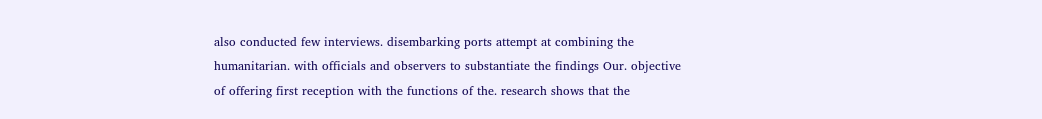also conducted few interviews. disembarking ports attempt at combining the humanitarian. with officials and observers to substantiate the findings Our. objective of offering first reception with the functions of the. research shows that the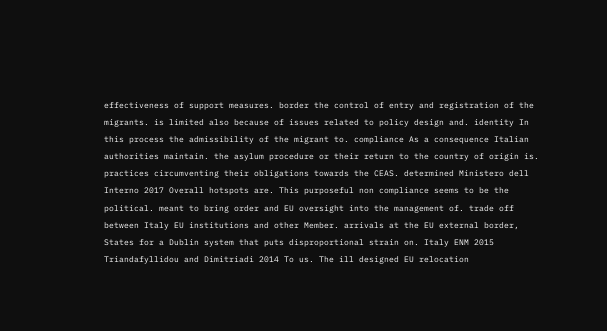effectiveness of support measures. border the control of entry and registration of the migrants. is limited also because of issues related to policy design and. identity In this process the admissibility of the migrant to. compliance As a consequence Italian authorities maintain. the asylum procedure or their return to the country of origin is. practices circumventing their obligations towards the CEAS. determined Ministero dell Interno 2017 Overall hotspots are. This purposeful non compliance seems to be the political. meant to bring order and EU oversight into the management of. trade off between Italy EU institutions and other Member. arrivals at the EU external border, States for a Dublin system that puts disproportional strain on. Italy ENM 2015 Triandafyllidou and Dimitriadi 2014 To us. The ill designed EU relocation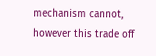mechanism cannot, however this trade off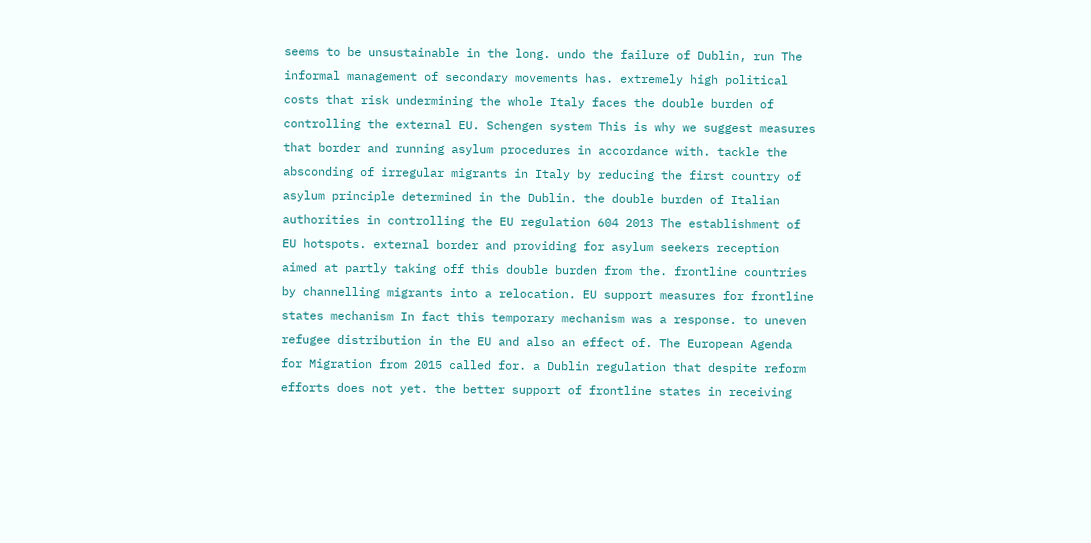seems to be unsustainable in the long. undo the failure of Dublin, run The informal management of secondary movements has. extremely high political costs that risk undermining the whole Italy faces the double burden of controlling the external EU. Schengen system This is why we suggest measures that border and running asylum procedures in accordance with. tackle the absconding of irregular migrants in Italy by reducing the first country of asylum principle determined in the Dublin. the double burden of Italian authorities in controlling the EU regulation 604 2013 The establishment of EU hotspots. external border and providing for asylum seekers reception aimed at partly taking off this double burden from the. frontline countries by channelling migrants into a relocation. EU support measures for frontline states mechanism In fact this temporary mechanism was a response. to uneven refugee distribution in the EU and also an effect of. The European Agenda for Migration from 2015 called for. a Dublin regulation that despite reform efforts does not yet. the better support of frontline states in receiving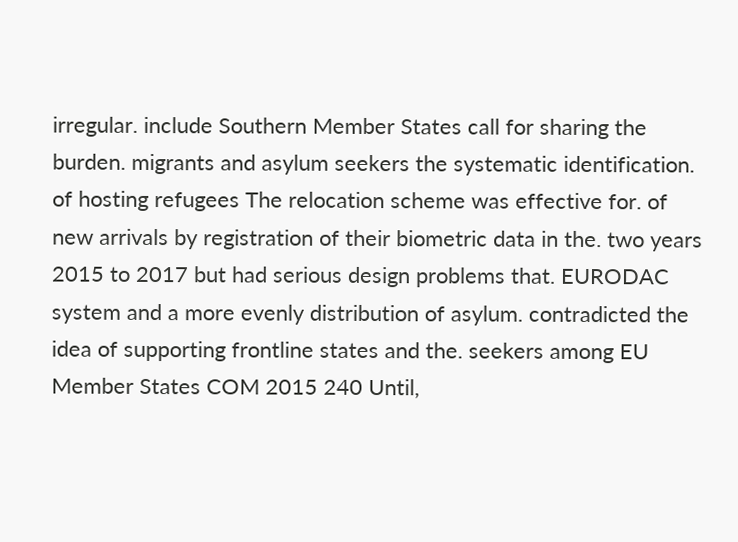irregular. include Southern Member States call for sharing the burden. migrants and asylum seekers the systematic identification. of hosting refugees The relocation scheme was effective for. of new arrivals by registration of their biometric data in the. two years 2015 to 2017 but had serious design problems that. EURODAC system and a more evenly distribution of asylum. contradicted the idea of supporting frontline states and the. seekers among EU Member States COM 2015 240 Until,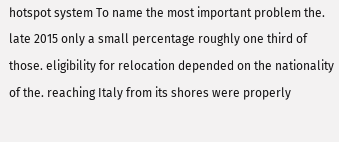hotspot system To name the most important problem the.
late 2015 only a small percentage roughly one third of those. eligibility for relocation depended on the nationality of the. reaching Italy from its shores were properly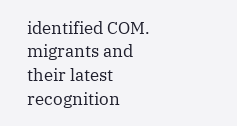identified COM. migrants and their latest recognition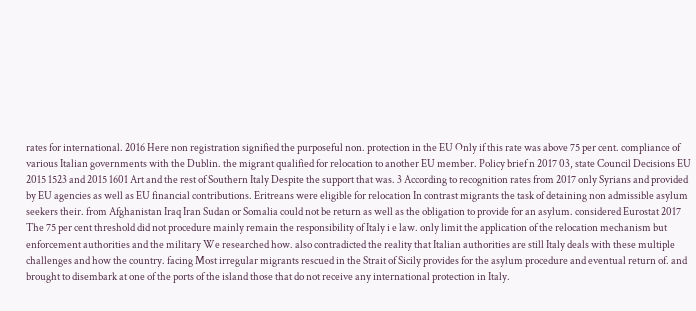rates for international. 2016 Here non registration signified the purposeful non. protection in the EU Only if this rate was above 75 per cent. compliance of various Italian governments with the Dublin. the migrant qualified for relocation to another EU member. Policy brief n 2017 03, state Council Decisions EU 2015 1523 and 2015 1601 Art and the rest of Southern Italy Despite the support that was. 3 According to recognition rates from 2017 only Syrians and provided by EU agencies as well as EU financial contributions. Eritreans were eligible for relocation In contrast migrants the task of detaining non admissible asylum seekers their. from Afghanistan Iraq Iran Sudan or Somalia could not be return as well as the obligation to provide for an asylum. considered Eurostat 2017 The 75 per cent threshold did not procedure mainly remain the responsibility of Italy i e law. only limit the application of the relocation mechanism but enforcement authorities and the military We researched how. also contradicted the reality that Italian authorities are still Italy deals with these multiple challenges and how the country. facing Most irregular migrants rescued in the Strait of Sicily provides for the asylum procedure and eventual return of. and brought to disembark at one of the ports of the island those that do not receive any international protection in Italy.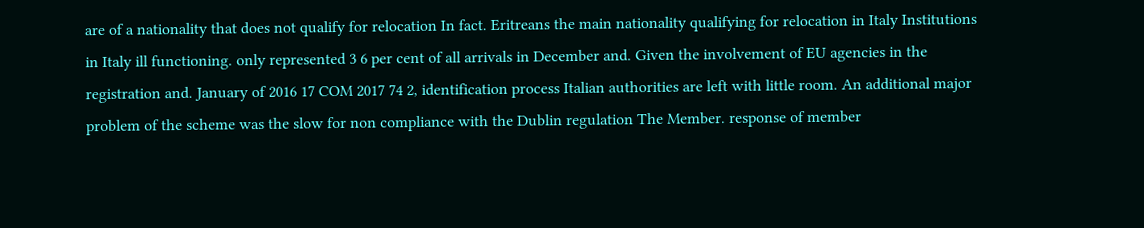are of a nationality that does not qualify for relocation In fact. Eritreans the main nationality qualifying for relocation in Italy Institutions in Italy ill functioning. only represented 3 6 per cent of all arrivals in December and. Given the involvement of EU agencies in the registration and. January of 2016 17 COM 2017 74 2, identification process Italian authorities are left with little room. An additional major problem of the scheme was the slow for non compliance with the Dublin regulation The Member. response of member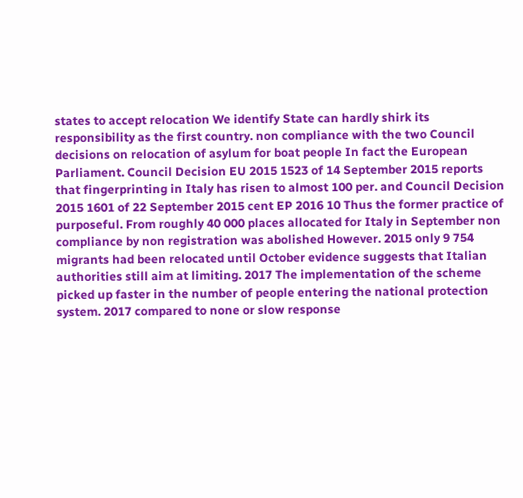states to accept relocation We identify State can hardly shirk its responsibility as the first country. non compliance with the two Council decisions on relocation of asylum for boat people In fact the European Parliament. Council Decision EU 2015 1523 of 14 September 2015 reports that fingerprinting in Italy has risen to almost 100 per. and Council Decision 2015 1601 of 22 September 2015 cent EP 2016 10 Thus the former practice of purposeful. From roughly 40 000 places allocated for Italy in September non compliance by non registration was abolished However. 2015 only 9 754 migrants had been relocated until October evidence suggests that Italian authorities still aim at limiting. 2017 The implementation of the scheme picked up faster in the number of people entering the national protection system. 2017 compared to none or slow response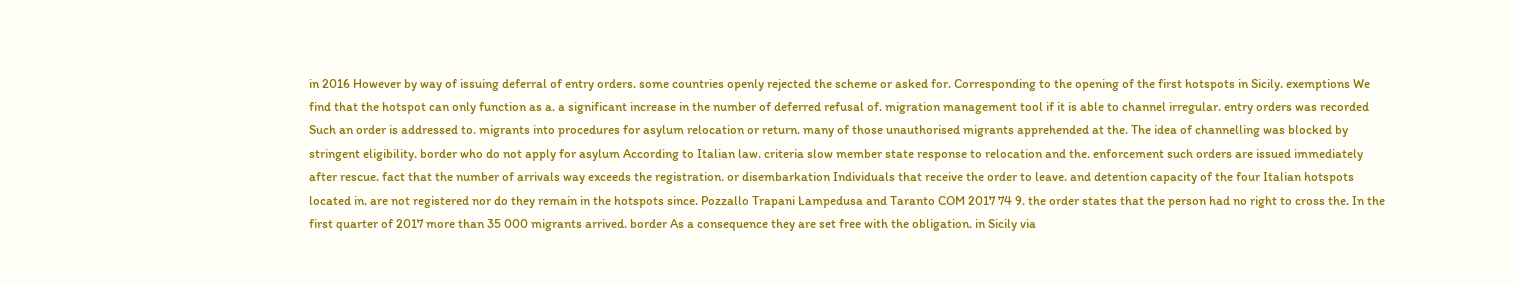in 2016 However by way of issuing deferral of entry orders. some countries openly rejected the scheme or asked for. Corresponding to the opening of the first hotspots in Sicily. exemptions We find that the hotspot can only function as a. a significant increase in the number of deferred refusal of. migration management tool if it is able to channel irregular. entry orders was recorded Such an order is addressed to. migrants into procedures for asylum relocation or return. many of those unauthorised migrants apprehended at the. The idea of channelling was blocked by stringent eligibility. border who do not apply for asylum According to Italian law. criteria slow member state response to relocation and the. enforcement such orders are issued immediately after rescue. fact that the number of arrivals way exceeds the registration. or disembarkation Individuals that receive the order to leave. and detention capacity of the four Italian hotspots located in. are not registered nor do they remain in the hotspots since. Pozzallo Trapani Lampedusa and Taranto COM 2017 74 9. the order states that the person had no right to cross the. In the first quarter of 2017 more than 35 000 migrants arrived. border As a consequence they are set free with the obligation. in Sicily via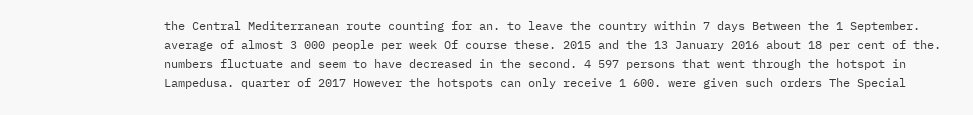the Central Mediterranean route counting for an. to leave the country within 7 days Between the 1 September. average of almost 3 000 people per week Of course these. 2015 and the 13 January 2016 about 18 per cent of the. numbers fluctuate and seem to have decreased in the second. 4 597 persons that went through the hotspot in Lampedusa. quarter of 2017 However the hotspots can only receive 1 600. were given such orders The Special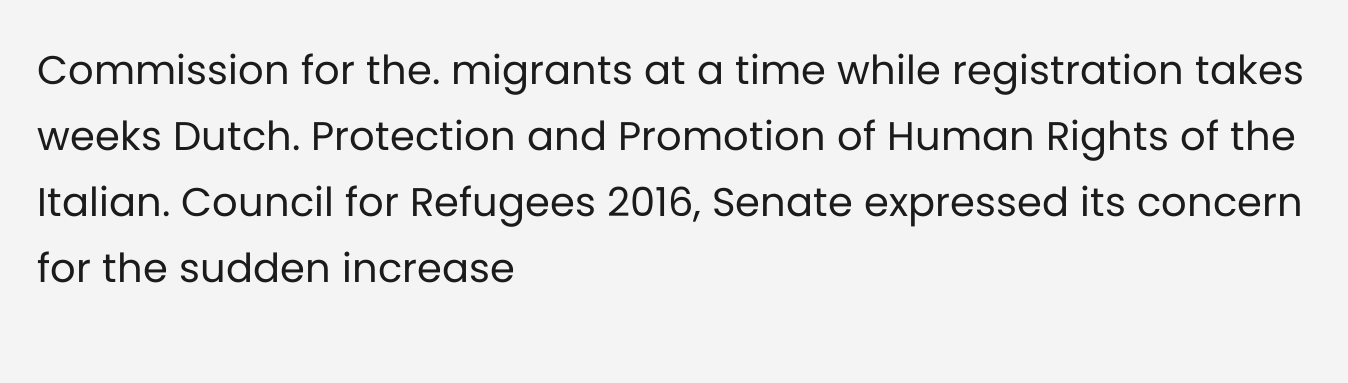Commission for the. migrants at a time while registration takes weeks Dutch. Protection and Promotion of Human Rights of the Italian. Council for Refugees 2016, Senate expressed its concern for the sudden increase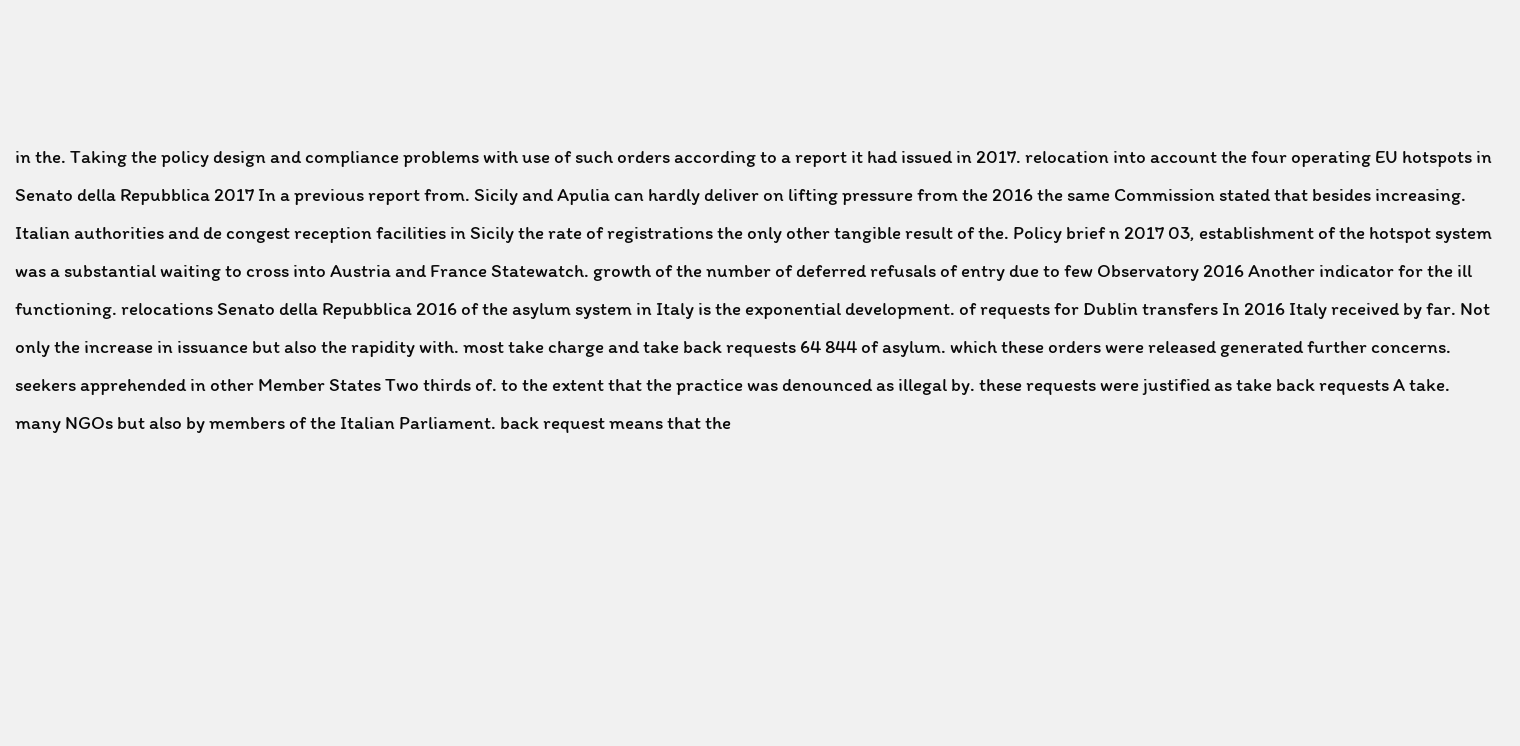in the. Taking the policy design and compliance problems with use of such orders according to a report it had issued in 2017. relocation into account the four operating EU hotspots in Senato della Repubblica 2017 In a previous report from. Sicily and Apulia can hardly deliver on lifting pressure from the 2016 the same Commission stated that besides increasing. Italian authorities and de congest reception facilities in Sicily the rate of registrations the only other tangible result of the. Policy brief n 2017 03, establishment of the hotspot system was a substantial waiting to cross into Austria and France Statewatch. growth of the number of deferred refusals of entry due to few Observatory 2016 Another indicator for the ill functioning. relocations Senato della Repubblica 2016 of the asylum system in Italy is the exponential development. of requests for Dublin transfers In 2016 Italy received by far. Not only the increase in issuance but also the rapidity with. most take charge and take back requests 64 844 of asylum. which these orders were released generated further concerns. seekers apprehended in other Member States Two thirds of. to the extent that the practice was denounced as illegal by. these requests were justified as take back requests A take. many NGOs but also by members of the Italian Parliament. back request means that the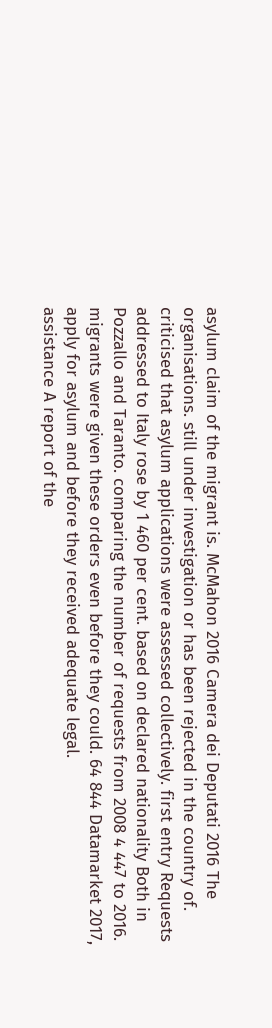asylum claim of the migrant is. McMahon 2016 Camera dei Deputati 2016 The organisations. still under investigation or has been rejected in the country of. criticised that asylum applications were assessed collectively. first entry Requests addressed to Italy rose by 1 460 per cent. based on declared nationality Both in Pozzallo and Taranto. comparing the number of requests from 2008 4 447 to 2016. migrants were given these orders even before they could. 64 844 Datamarket 2017, apply for asylum and before they received adequate legal.
assistance A report of the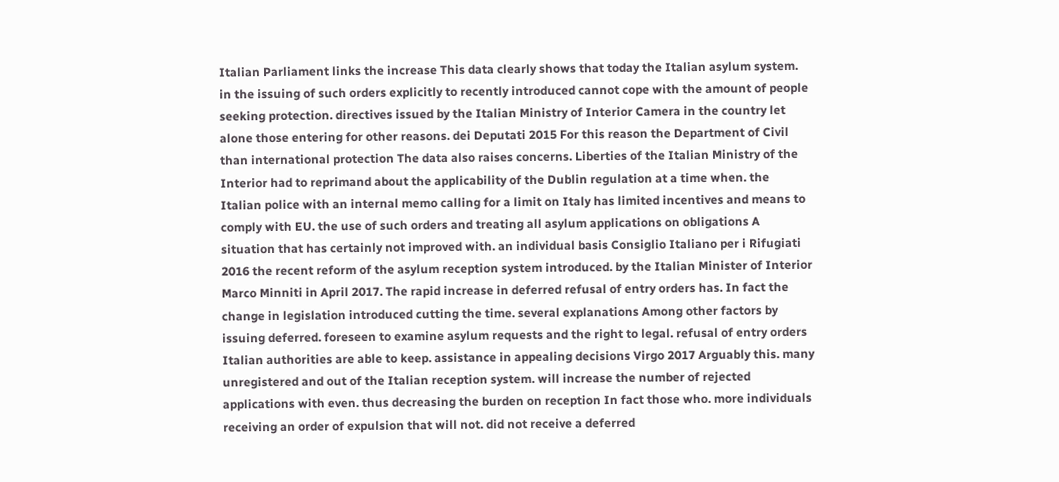Italian Parliament links the increase This data clearly shows that today the Italian asylum system. in the issuing of such orders explicitly to recently introduced cannot cope with the amount of people seeking protection. directives issued by the Italian Ministry of Interior Camera in the country let alone those entering for other reasons. dei Deputati 2015 For this reason the Department of Civil than international protection The data also raises concerns. Liberties of the Italian Ministry of the Interior had to reprimand about the applicability of the Dublin regulation at a time when. the Italian police with an internal memo calling for a limit on Italy has limited incentives and means to comply with EU. the use of such orders and treating all asylum applications on obligations A situation that has certainly not improved with. an individual basis Consiglio Italiano per i Rifugiati 2016 the recent reform of the asylum reception system introduced. by the Italian Minister of Interior Marco Minniti in April 2017. The rapid increase in deferred refusal of entry orders has. In fact the change in legislation introduced cutting the time. several explanations Among other factors by issuing deferred. foreseen to examine asylum requests and the right to legal. refusal of entry orders Italian authorities are able to keep. assistance in appealing decisions Virgo 2017 Arguably this. many unregistered and out of the Italian reception system. will increase the number of rejected applications with even. thus decreasing the burden on reception In fact those who. more individuals receiving an order of expulsion that will not. did not receive a deferred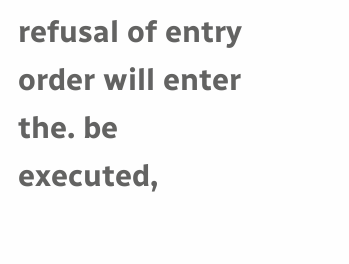refusal of entry order will enter the. be executed,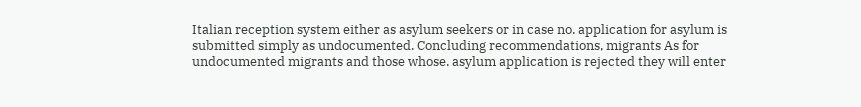Italian reception system either as asylum seekers or in case no. application for asylum is submitted simply as undocumented. Concluding recommendations, migrants As for undocumented migrants and those whose. asylum application is rejected they will enter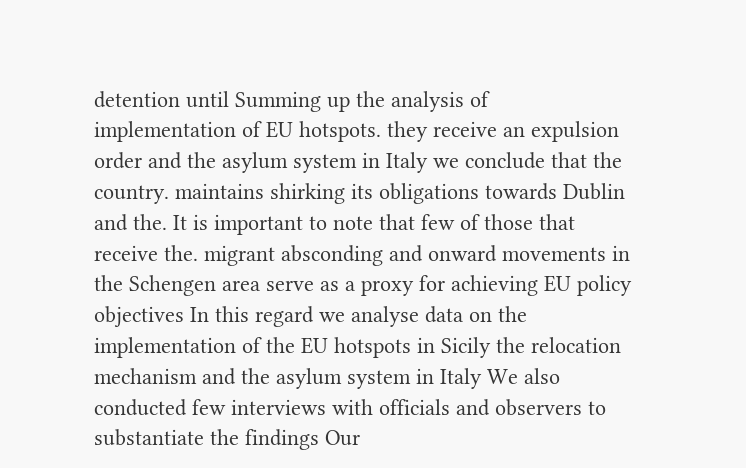detention until Summing up the analysis of implementation of EU hotspots. they receive an expulsion order and the asylum system in Italy we conclude that the country. maintains shirking its obligations towards Dublin and the. It is important to note that few of those that receive the. migrant absconding and onward movements in the Schengen area serve as a proxy for achieving EU policy objectives In this regard we analyse data on the implementation of the EU hotspots in Sicily the relocation mechanism and the asylum system in Italy We also conducted few interviews with officials and observers to substantiate the findings Our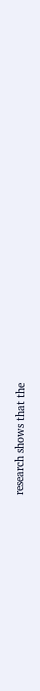research shows that the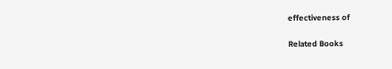effectiveness of

Related Books